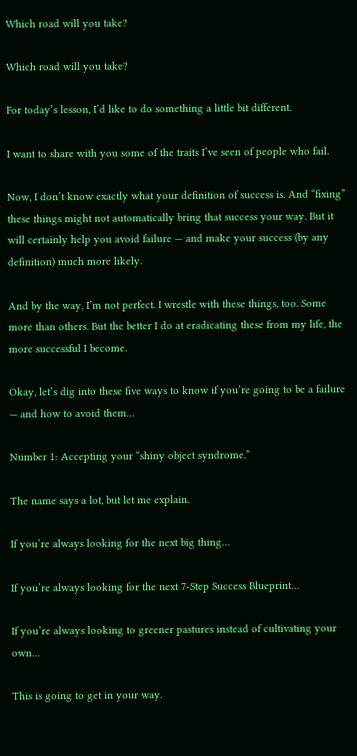Which road will you take?

Which road will you take?

For today’s lesson, I’d like to do something a little bit different.

I want to share with you some of the traits I’ve seen of people who fail.

Now, I don’t know exactly what your definition of success is. And “fixing” these things might not automatically bring that success your way. But it will certainly help you avoid failure — and make your success (by any definition) much more likely.

And by the way, I’m not perfect. I wrestle with these things, too. Some more than others. But the better I do at eradicating these from my life, the more successful I become.

Okay, let’s dig into these five ways to know if you’re going to be a failure — and how to avoid them…

Number 1: Accepting your “shiny object syndrome.”

The name says a lot, but let me explain.

If you’re always looking for the next big thing…

If you’re always looking for the next 7-Step Success Blueprint…

If you’re always looking to greener pastures instead of cultivating your own…

This is going to get in your way.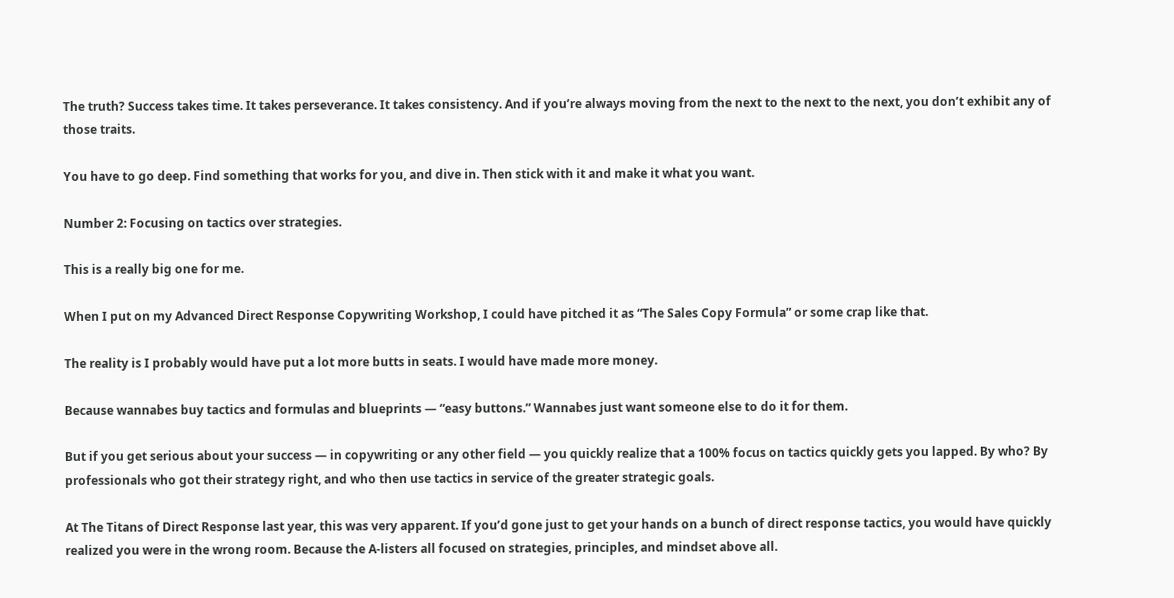The truth? Success takes time. It takes perseverance. It takes consistency. And if you’re always moving from the next to the next to the next, you don’t exhibit any of those traits.

You have to go deep. Find something that works for you, and dive in. Then stick with it and make it what you want.

Number 2: Focusing on tactics over strategies.

This is a really big one for me.

When I put on my Advanced Direct Response Copywriting Workshop, I could have pitched it as “The Sales Copy Formula” or some crap like that.

The reality is I probably would have put a lot more butts in seats. I would have made more money.

Because wannabes buy tactics and formulas and blueprints — “easy buttons.” Wannabes just want someone else to do it for them.

But if you get serious about your success — in copywriting or any other field — you quickly realize that a 100% focus on tactics quickly gets you lapped. By who? By professionals who got their strategy right, and who then use tactics in service of the greater strategic goals.

At The Titans of Direct Response last year, this was very apparent. If you’d gone just to get your hands on a bunch of direct response tactics, you would have quickly realized you were in the wrong room. Because the A-listers all focused on strategies, principles, and mindset above all.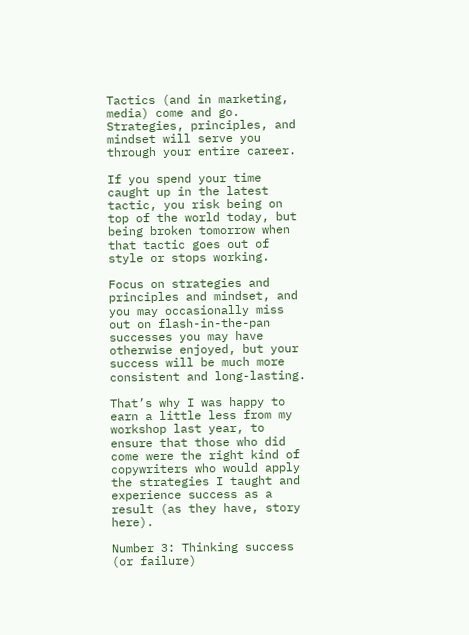Tactics (and in marketing, media) come and go. Strategies, principles, and mindset will serve you through your entire career.

If you spend your time caught up in the latest tactic, you risk being on top of the world today, but being broken tomorrow when that tactic goes out of style or stops working.

Focus on strategies and principles and mindset, and you may occasionally miss out on flash-in-the-pan successes you may have otherwise enjoyed, but your success will be much more consistent and long-lasting.

That’s why I was happy to earn a little less from my workshop last year, to ensure that those who did come were the right kind of copywriters who would apply the strategies I taught and experience success as a result (as they have, story here).

Number 3: Thinking success (or failure)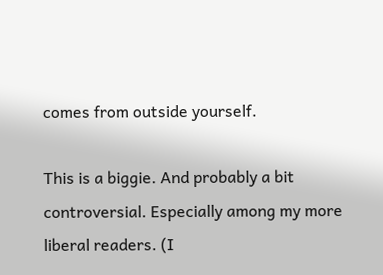comes from outside yourself.

This is a biggie. And probably a bit controversial. Especially among my more liberal readers. (I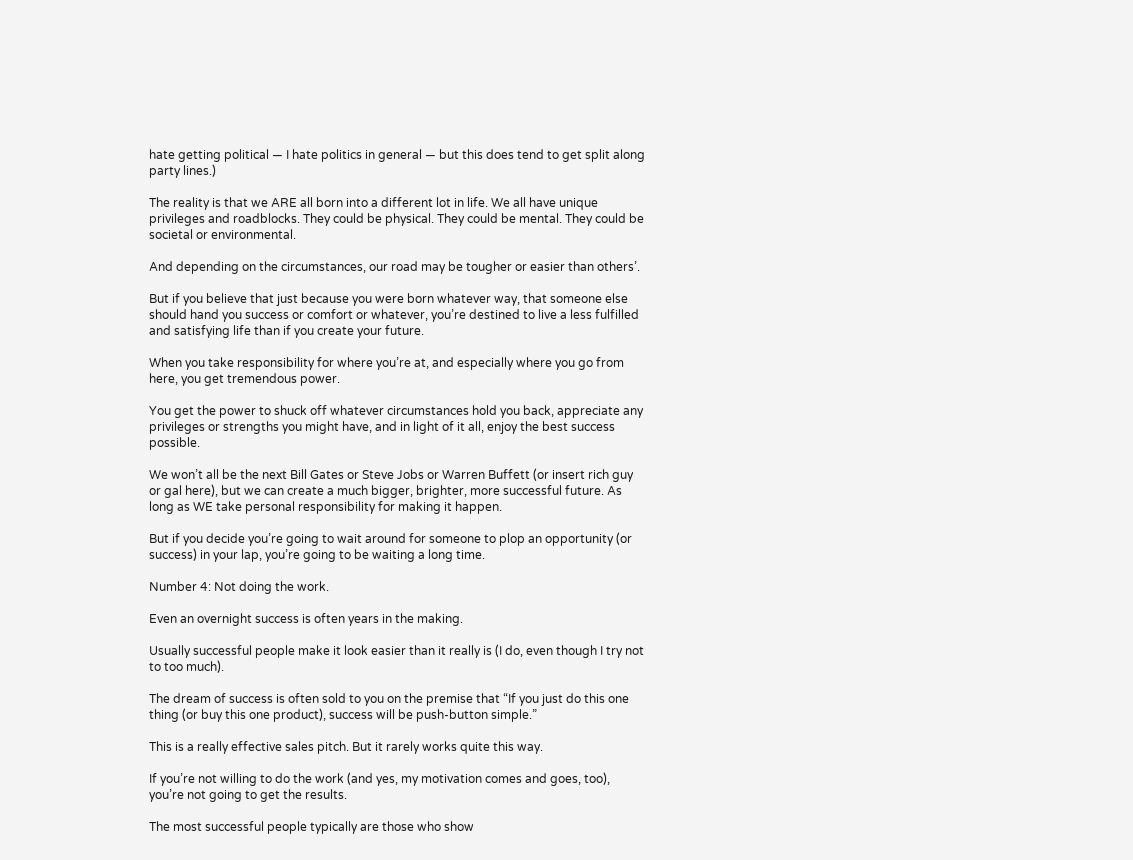hate getting political — I hate politics in general — but this does tend to get split along party lines.)

The reality is that we ARE all born into a different lot in life. We all have unique privileges and roadblocks. They could be physical. They could be mental. They could be societal or environmental.

And depending on the circumstances, our road may be tougher or easier than others’.

But if you believe that just because you were born whatever way, that someone else should hand you success or comfort or whatever, you’re destined to live a less fulfilled and satisfying life than if you create your future.

When you take responsibility for where you’re at, and especially where you go from here, you get tremendous power.

You get the power to shuck off whatever circumstances hold you back, appreciate any privileges or strengths you might have, and in light of it all, enjoy the best success possible.

We won’t all be the next Bill Gates or Steve Jobs or Warren Buffett (or insert rich guy or gal here), but we can create a much bigger, brighter, more successful future. As long as WE take personal responsibility for making it happen.

But if you decide you’re going to wait around for someone to plop an opportunity (or success) in your lap, you’re going to be waiting a long time.

Number 4: Not doing the work.

Even an overnight success is often years in the making.

Usually successful people make it look easier than it really is (I do, even though I try not to too much).

The dream of success is often sold to you on the premise that “If you just do this one thing (or buy this one product), success will be push-button simple.”

This is a really effective sales pitch. But it rarely works quite this way.

If you’re not willing to do the work (and yes, my motivation comes and goes, too), you’re not going to get the results.

The most successful people typically are those who show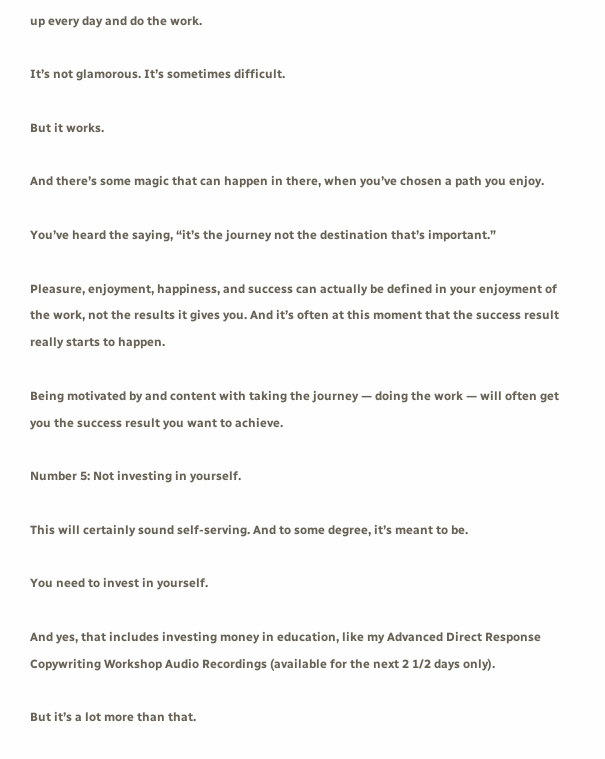up every day and do the work.

It’s not glamorous. It’s sometimes difficult.

But it works.

And there’s some magic that can happen in there, when you’ve chosen a path you enjoy.

You’ve heard the saying, “it’s the journey not the destination that’s important.”

Pleasure, enjoyment, happiness, and success can actually be defined in your enjoyment of the work, not the results it gives you. And it’s often at this moment that the success result really starts to happen.

Being motivated by and content with taking the journey — doing the work — will often get you the success result you want to achieve.

Number 5: Not investing in yourself.

This will certainly sound self-serving. And to some degree, it’s meant to be.

You need to invest in yourself.

And yes, that includes investing money in education, like my Advanced Direct Response Copywriting Workshop Audio Recordings (available for the next 2 1/2 days only).

But it’s a lot more than that.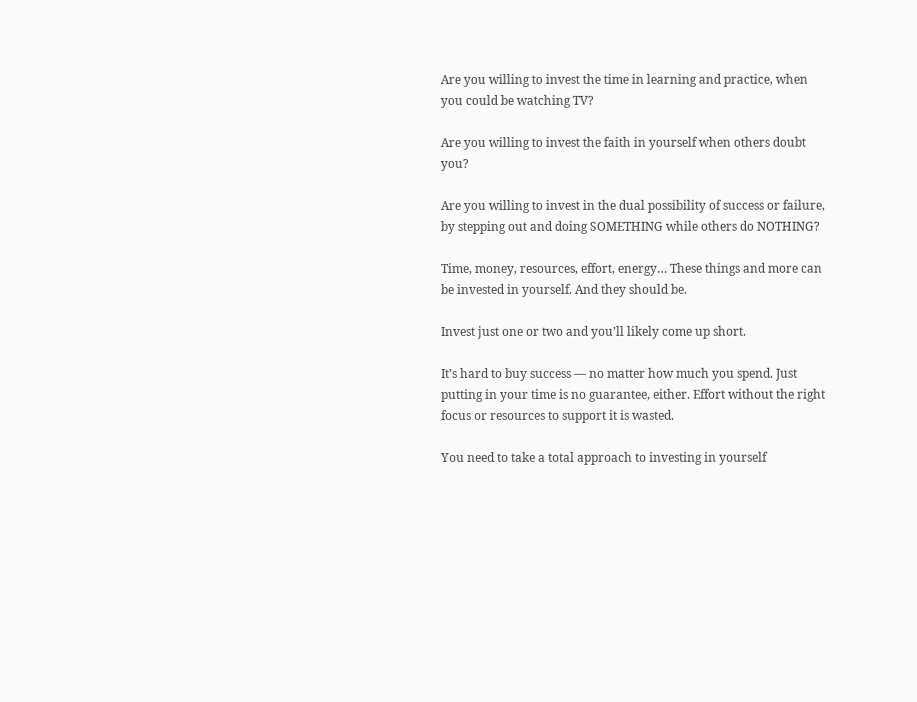Are you willing to invest the time in learning and practice, when you could be watching TV?

Are you willing to invest the faith in yourself when others doubt you?

Are you willing to invest in the dual possibility of success or failure, by stepping out and doing SOMETHING while others do NOTHING?

Time, money, resources, effort, energy… These things and more can be invested in yourself. And they should be.

Invest just one or two and you’ll likely come up short.

It’s hard to buy success — no matter how much you spend. Just putting in your time is no guarantee, either. Effort without the right focus or resources to support it is wasted.

You need to take a total approach to investing in yourself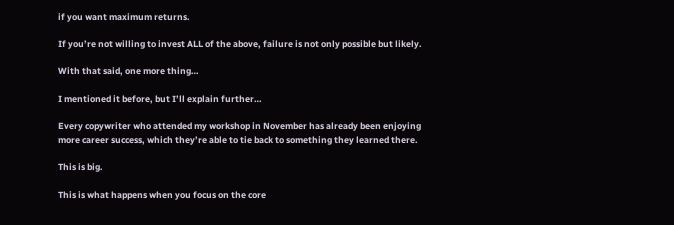if you want maximum returns.

If you’re not willing to invest ALL of the above, failure is not only possible but likely.

With that said, one more thing…

I mentioned it before, but I’ll explain further…

Every copywriter who attended my workshop in November has already been enjoying more career success, which they’re able to tie back to something they learned there.

This is big.

This is what happens when you focus on the core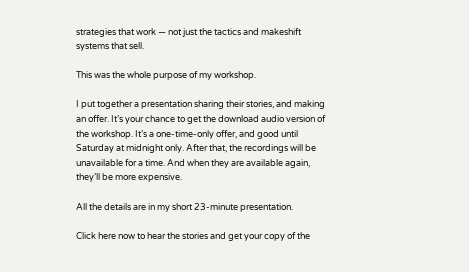strategies that work — not just the tactics and makeshift systems that sell.

This was the whole purpose of my workshop.

I put together a presentation sharing their stories, and making an offer. It’s your chance to get the download audio version of the workshop. It’s a one-time-only offer, and good until Saturday at midnight only. After that, the recordings will be unavailable for a time. And when they are available again, they’ll be more expensive.

All the details are in my short 23-minute presentation.

Click here now to hear the stories and get your copy of the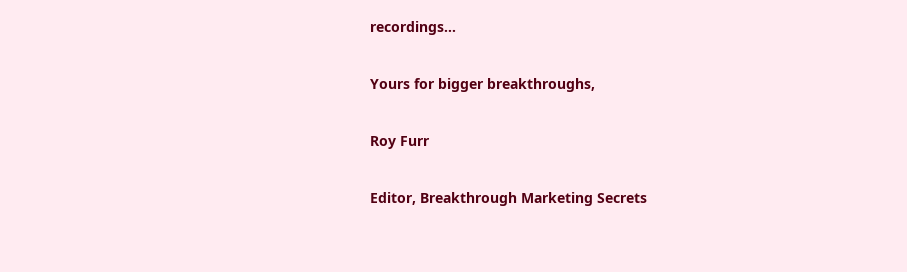recordings…

Yours for bigger breakthroughs,

Roy Furr

Editor, Breakthrough Marketing Secrets